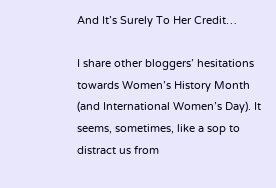And It’s Surely To Her Credit…

I share other bloggers’ hesitations towards Women’s History Month (and International Women’s Day). It seems, sometimes, like a sop to distract us from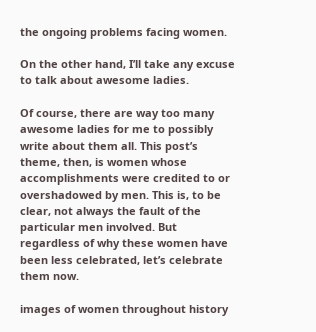the ongoing problems facing women.

On the other hand, I’ll take any excuse to talk about awesome ladies.

Of course, there are way too many awesome ladies for me to possibly write about them all. This post’s theme, then, is women whose accomplishments were credited to or overshadowed by men. This is, to be clear, not always the fault of the particular men involved. But regardless of why these women have been less celebrated, let’s celebrate them now.

images of women throughout history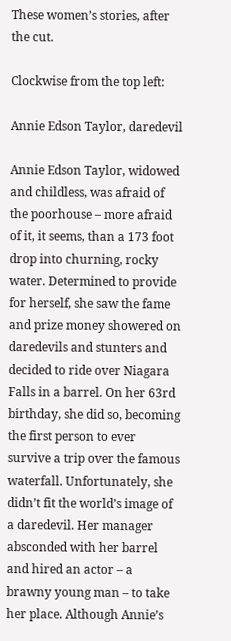These women’s stories, after the cut.

Clockwise from the top left:

Annie Edson Taylor, daredevil

Annie Edson Taylor, widowed and childless, was afraid of the poorhouse – more afraid of it, it seems, than a 173 foot drop into churning, rocky water. Determined to provide for herself, she saw the fame and prize money showered on daredevils and stunters and decided to ride over Niagara Falls in a barrel. On her 63rd birthday, she did so, becoming the first person to ever survive a trip over the famous waterfall. Unfortunately, she didn’t fit the world’s image of a daredevil. Her manager absconded with her barrel and hired an actor – a brawny young man – to take her place. Although Annie’s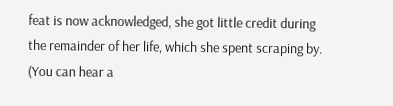feat is now acknowledged, she got little credit during the remainder of her life, which she spent scraping by. (You can hear a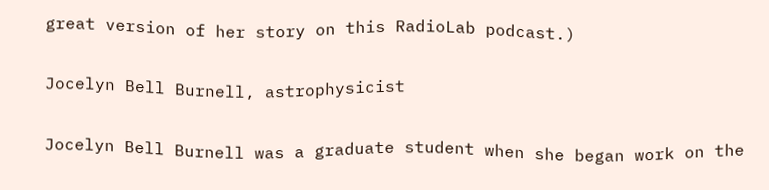great version of her story on this RadioLab podcast.)

Jocelyn Bell Burnell, astrophysicist

Jocelyn Bell Burnell was a graduate student when she began work on the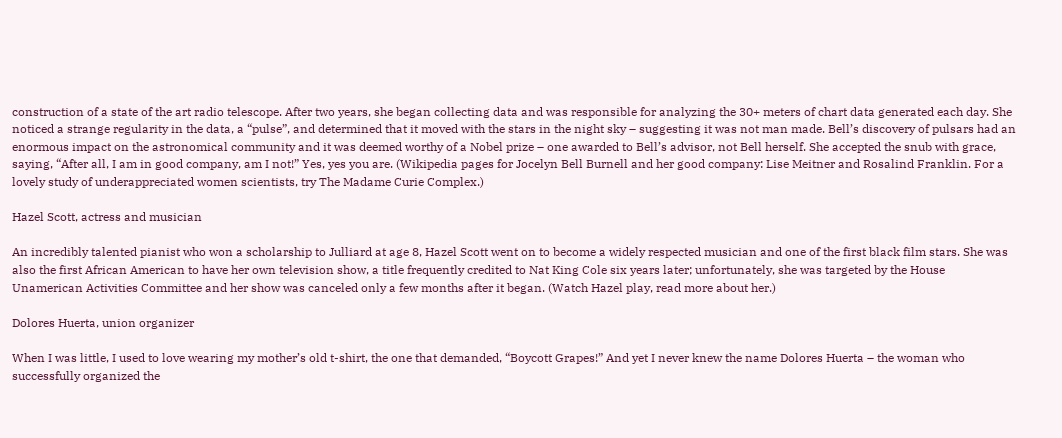construction of a state of the art radio telescope. After two years, she began collecting data and was responsible for analyzing the 30+ meters of chart data generated each day. She noticed a strange regularity in the data, a “pulse”, and determined that it moved with the stars in the night sky – suggesting it was not man made. Bell’s discovery of pulsars had an enormous impact on the astronomical community and it was deemed worthy of a Nobel prize – one awarded to Bell’s advisor, not Bell herself. She accepted the snub with grace, saying, “After all, I am in good company, am I not!” Yes, yes you are. (Wikipedia pages for Jocelyn Bell Burnell and her good company: Lise Meitner and Rosalind Franklin. For a lovely study of underappreciated women scientists, try The Madame Curie Complex.)

Hazel Scott, actress and musician

An incredibly talented pianist who won a scholarship to Julliard at age 8, Hazel Scott went on to become a widely respected musician and one of the first black film stars. She was also the first African American to have her own television show, a title frequently credited to Nat King Cole six years later; unfortunately, she was targeted by the House Unamerican Activities Committee and her show was canceled only a few months after it began. (Watch Hazel play, read more about her.)

Dolores Huerta, union organizer

When I was little, I used to love wearing my mother’s old t-shirt, the one that demanded, “Boycott Grapes!” And yet I never knew the name Dolores Huerta – the woman who successfully organized the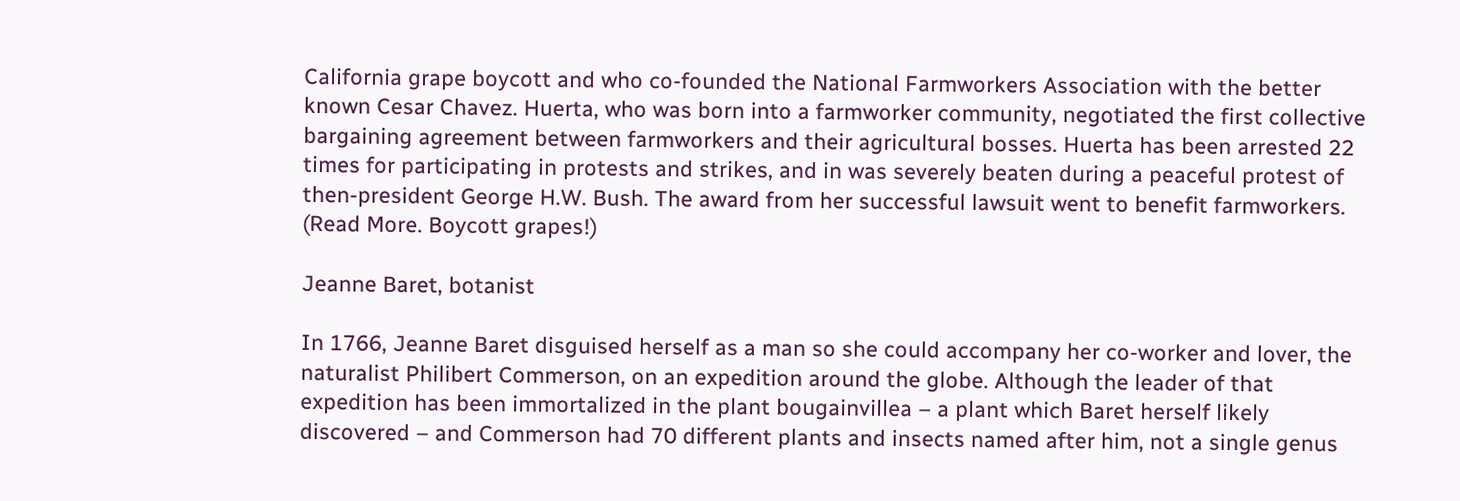California grape boycott and who co-founded the National Farmworkers Association with the better known Cesar Chavez. Huerta, who was born into a farmworker community, negotiated the first collective bargaining agreement between farmworkers and their agricultural bosses. Huerta has been arrested 22 times for participating in protests and strikes, and in was severely beaten during a peaceful protest of then-president George H.W. Bush. The award from her successful lawsuit went to benefit farmworkers. (Read More. Boycott grapes!)

Jeanne Baret, botanist

In 1766, Jeanne Baret disguised herself as a man so she could accompany her co-worker and lover, the naturalist Philibert Commerson, on an expedition around the globe. Although the leader of that expedition has been immortalized in the plant bougainvillea – a plant which Baret herself likely discovered – and Commerson had 70 different plants and insects named after him, not a single genus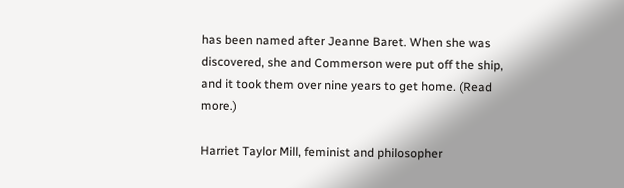has been named after Jeanne Baret. When she was discovered, she and Commerson were put off the ship, and it took them over nine years to get home. (Read more.)

Harriet Taylor Mill, feminist and philosopher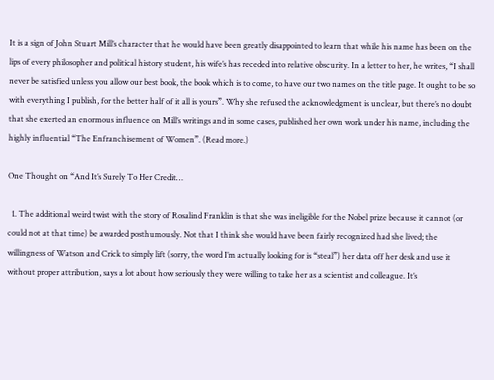It is a sign of John Stuart Mill’s character that he would have been greatly disappointed to learn that while his name has been on the lips of every philosopher and political history student, his wife’s has receded into relative obscurity. In a letter to her, he writes, “I shall never be satisfied unless you allow our best book, the book which is to come, to have our two names on the title page. It ought to be so with everything I publish, for the better half of it all is yours”. Why she refused the acknowledgment is unclear, but there’s no doubt that she exerted an enormous influence on Mill’s writings and in some cases, published her own work under his name, including the highly influential “The Enfranchisement of Women”. (Read more.)

One Thought on “And It’s Surely To Her Credit…

  1. The additional weird twist with the story of Rosalind Franklin is that she was ineligible for the Nobel prize because it cannot (or could not at that time) be awarded posthumously. Not that I think she would have been fairly recognized had she lived; the willingness of Watson and Crick to simply lift (sorry, the word I’m actually looking for is “steal”) her data off her desk and use it without proper attribution, says a lot about how seriously they were willing to take her as a scientist and colleague. It’s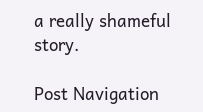a really shameful story.

Post Navigation